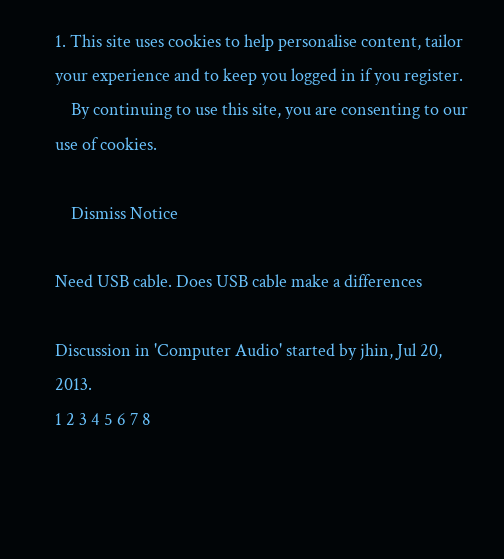1. This site uses cookies to help personalise content, tailor your experience and to keep you logged in if you register.
    By continuing to use this site, you are consenting to our use of cookies.

    Dismiss Notice

Need USB cable. Does USB cable make a differences

Discussion in 'Computer Audio' started by jhin, Jul 20, 2013.
1 2 3 4 5 6 7 8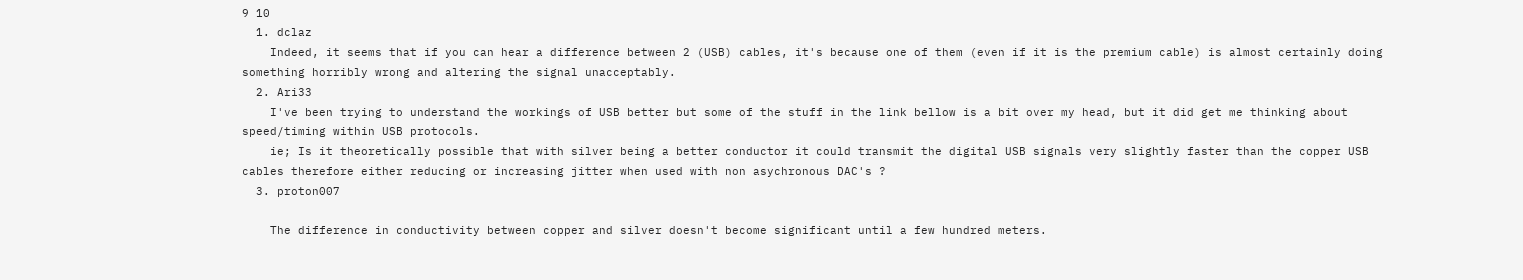9 10
  1. dclaz
    Indeed, it seems that if you can hear a difference between 2 (USB) cables, it's because one of them (even if it is the premium cable) is almost certainly doing something horribly wrong and altering the signal unacceptably.
  2. Ari33
    I've been trying to understand the workings of USB better but some of the stuff in the link bellow is a bit over my head, but it did get me thinking about speed/timing within USB protocols.
    ie; Is it theoretically possible that with silver being a better conductor it could transmit the digital USB signals very slightly faster than the copper USB cables therefore either reducing or increasing jitter when used with non asychronous DAC's ?
  3. proton007

    The difference in conductivity between copper and silver doesn't become significant until a few hundred meters.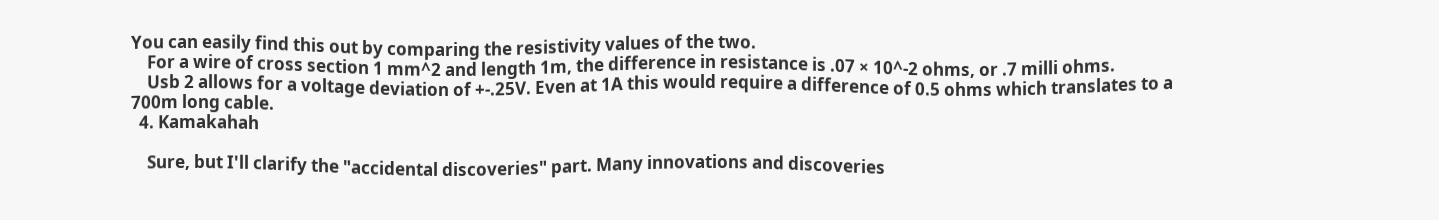You can easily find this out by comparing the resistivity values of the two.
    For a wire of cross section 1 mm^2 and length 1m, the difference in resistance is .07 × 10^-2 ohms, or .7 milli ohms.
    Usb 2 allows for a voltage deviation of +-.25V. Even at 1A this would require a difference of 0.5 ohms which translates to a 700m long cable.
  4. Kamakahah

    Sure, but I'll clarify the "accidental discoveries" part. Many innovations and discoveries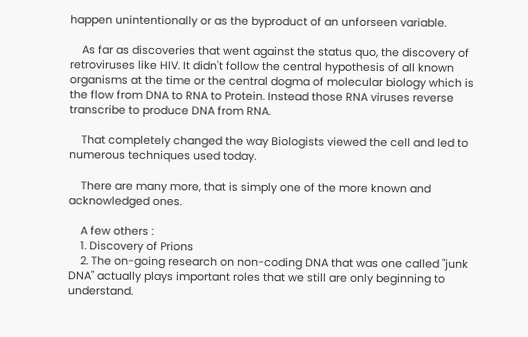happen unintentionally or as the byproduct of an unforseen variable.

    As far as discoveries that went against the status quo, the discovery of retroviruses like HIV. It didn't follow the central hypothesis of all known organisms at the time or the central dogma of molecular biology which is the flow from DNA to RNA to Protein. Instead those RNA viruses reverse transcribe to produce DNA from RNA.

    That completely changed the way Biologists viewed the cell and led to numerous techniques used today.

    There are many more, that is simply one of the more known and acknowledged ones.

    A few others :
    1. Discovery of Prions
    2. The on-going research on non-coding DNA that was one called "junk DNA" actually plays important roles that we still are only beginning to understand.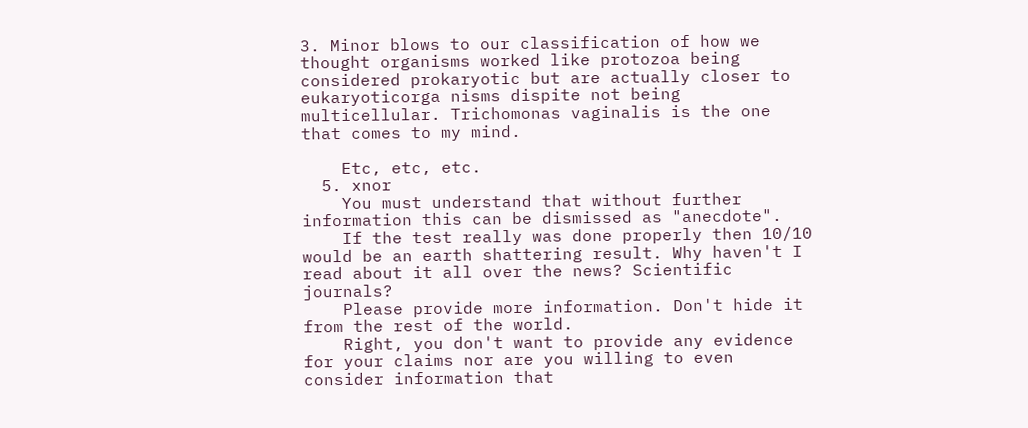3. Minor blows to our classification of how we thought organisms worked like protozoa being considered prokaryotic but are actually closer to eukaryoticorga nisms dispite not being multicellular. Trichomonas vaginalis is the one that comes to my mind.

    Etc, etc, etc.
  5. xnor
    You must understand that without further information this can be dismissed as "anecdote".
    If the test really was done properly then 10/10 would be an earth shattering result. Why haven't I read about it all over the news? Scientific journals?
    Please provide more information. Don't hide it from the rest of the world.
    Right, you don't want to provide any evidence for your claims nor are you willing to even consider information that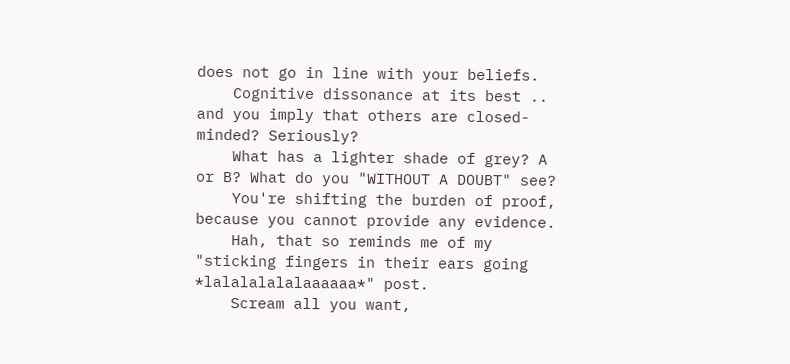does not go in line with your beliefs.
    Cognitive dissonance at its best .. and you imply that others are closed-minded? Seriously?
    What has a lighter shade of grey? A or B? What do you "WITHOUT A DOUBT" see?
    You're shifting the burden of proof, because you cannot provide any evidence.
    Hah, that so reminds me of my "sticking fingers in their ears going *lalalalalalaaaaaa*" post.
    Scream all you want,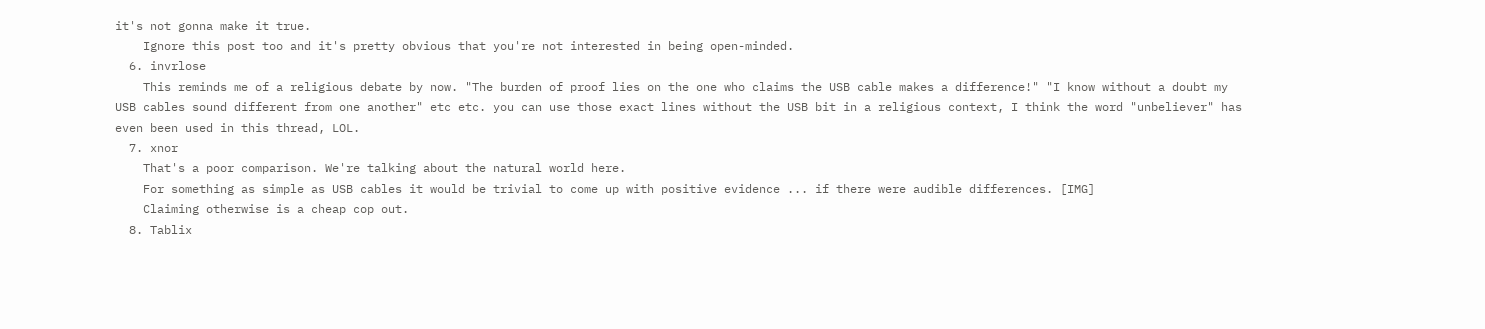it's not gonna make it true.
    Ignore this post too and it's pretty obvious that you're not interested in being open-minded.
  6. invrlose
    This reminds me of a religious debate by now. "The burden of proof lies on the one who claims the USB cable makes a difference!" "I know without a doubt my USB cables sound different from one another" etc etc. you can use those exact lines without the USB bit in a religious context, I think the word "unbeliever" has even been used in this thread, LOL.
  7. xnor
    That's a poor comparison. We're talking about the natural world here.
    For something as simple as USB cables it would be trivial to come up with positive evidence ... if there were audible differences. [IMG]
    Claiming otherwise is a cheap cop out.
  8. Tablix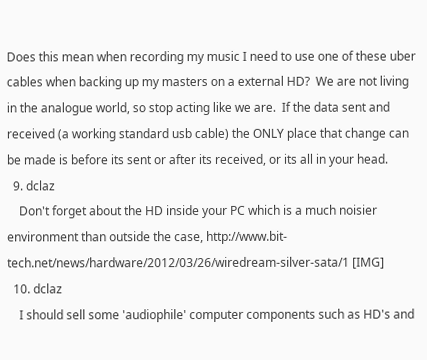Does this mean when recording my music I need to use one of these uber cables when backing up my masters on a external HD?  We are not living in the analogue world, so stop acting like we are.  If the data sent and received (a working standard usb cable) the ONLY place that change can be made is before its sent or after its received, or its all in your head.
  9. dclaz
    Don't forget about the HD inside your PC which is a much noisier environment than outside the case, http://www.bit-tech.net/news/hardware/2012/03/26/wiredream-silver-sata/1 [IMG]
  10. dclaz
    I should sell some 'audiophile' computer components such as HD's and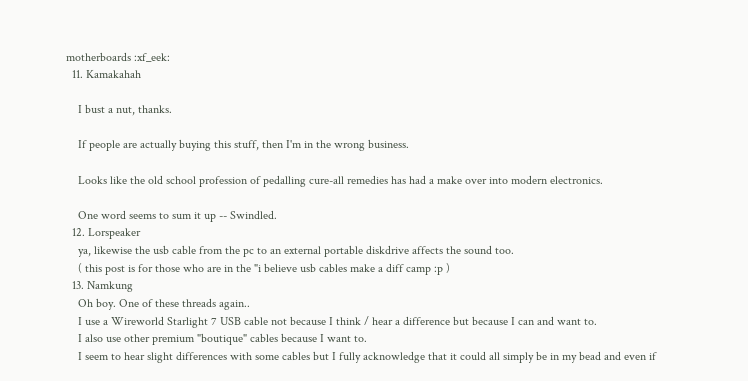motherboards :xf_eek:
  11. Kamakahah

    I bust a nut, thanks.

    If people are actually buying this stuff, then I'm in the wrong business.

    Looks like the old school profession of pedalling cure-all remedies has had a make over into modern electronics.

    One word seems to sum it up -- Swindled.
  12. Lorspeaker
    ya, likewise the usb cable from the pc to an external portable diskdrive affects the sound too.
    ( this post is for those who are in the "i believe usb cables make a diff camp :p )
  13. Namkung
    Oh boy. One of these threads again..
    I use a Wireworld Starlight 7 USB cable not because I think / hear a difference but because I can and want to.
    I also use other premium "boutique" cables because I want to.
    I seem to hear slight differences with some cables but I fully acknowledge that it could all simply be in my bead and even if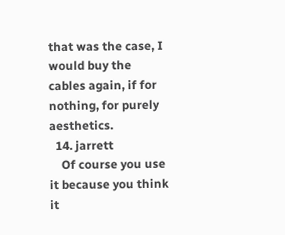that was the case, I would buy the cables again, if for nothing, for purely aesthetics.
  14. jarrett
    Of course you use it because you think it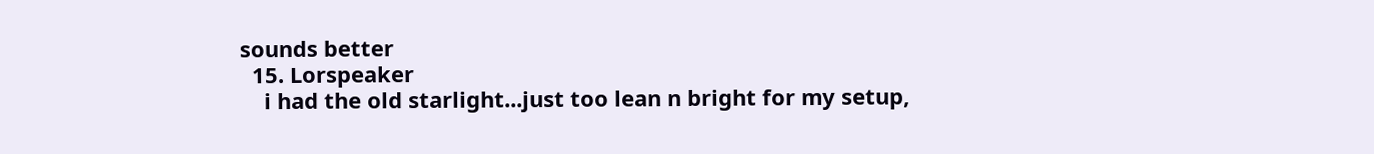sounds better
  15. Lorspeaker
    i had the old starlight...just too lean n bright for my setup,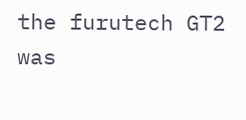the furutech GT2 was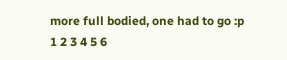more full bodied, one had to go :p
1 2 3 4 5 6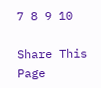7 8 9 10

Share This Page